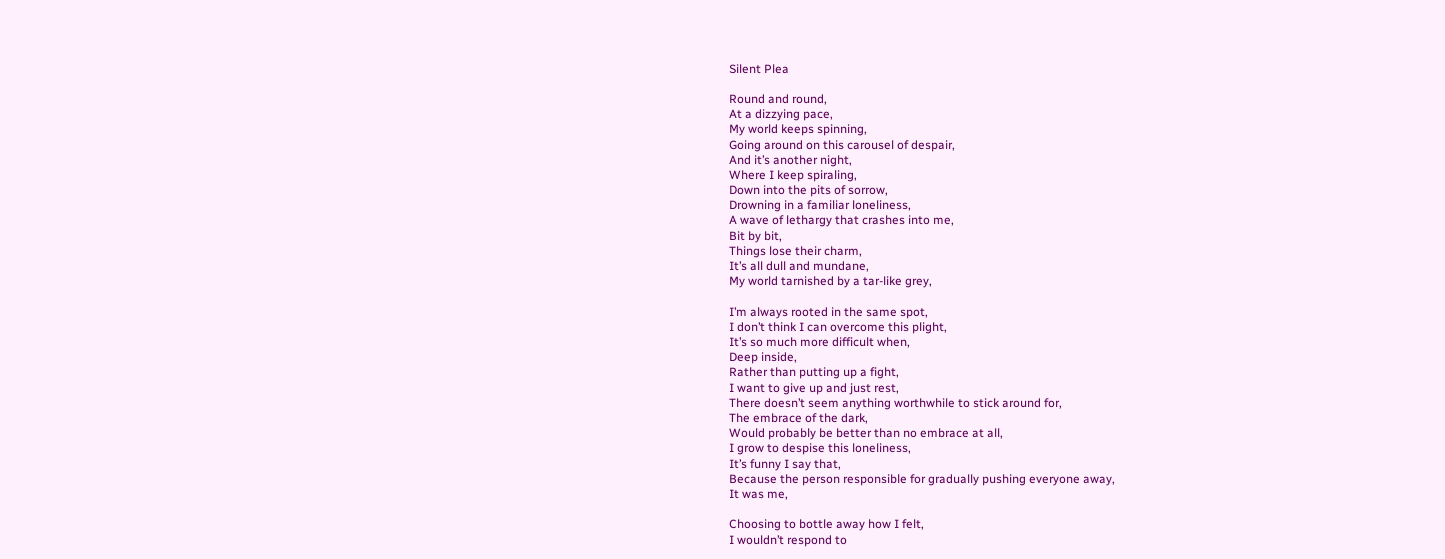Silent Plea

Round and round,
At a dizzying pace,
My world keeps spinning,
Going around on this carousel of despair,
And it’s another night,
Where I keep spiraling,
Down into the pits of sorrow,
Drowning in a familiar loneliness,
A wave of lethargy that crashes into me,
Bit by bit,
Things lose their charm,
It’s all dull and mundane,
My world tarnished by a tar-like grey,

I’m always rooted in the same spot,
I don’t think I can overcome this plight,
It’s so much more difficult when,
Deep inside,
Rather than putting up a fight,
I want to give up and just rest,
There doesn’t seem anything worthwhile to stick around for,
The embrace of the dark,
Would probably be better than no embrace at all,
I grow to despise this loneliness,
It’s funny I say that,
Because the person responsible for gradually pushing everyone away,
It was me,

Choosing to bottle away how I felt,
I wouldn’t respond to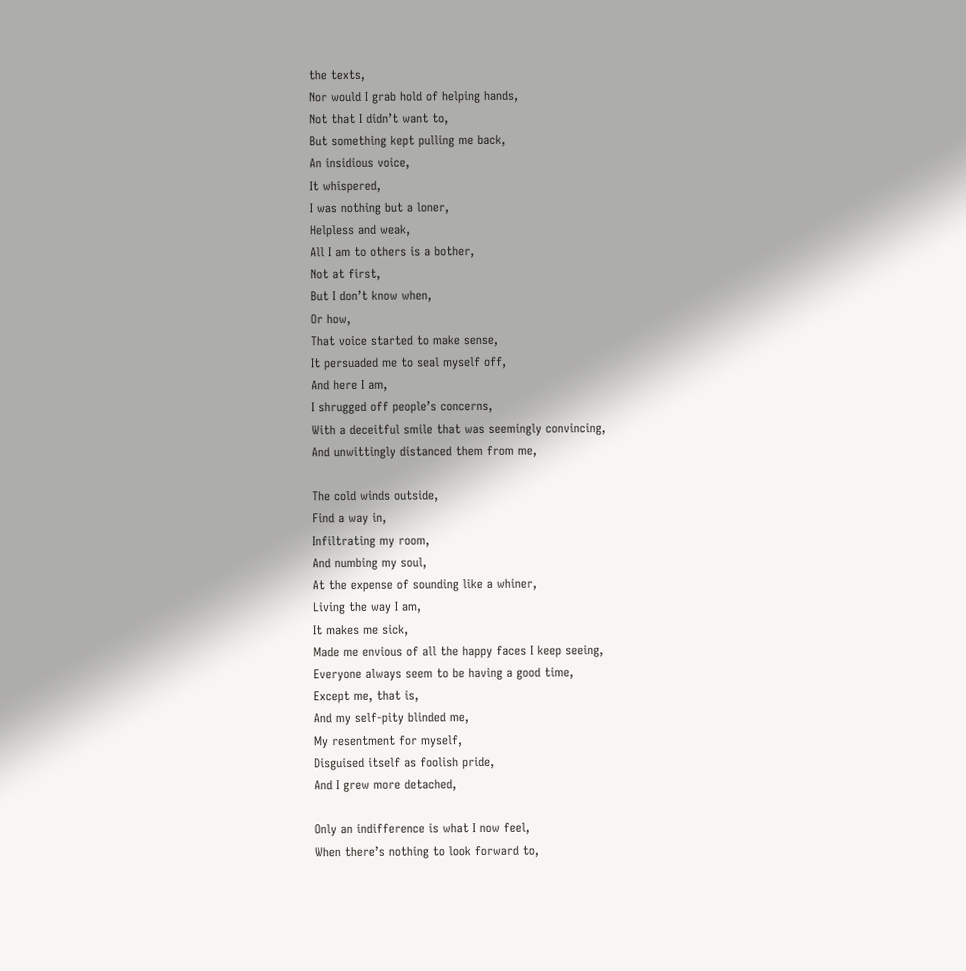the texts,
Nor would I grab hold of helping hands,
Not that I didn’t want to,
But something kept pulling me back,
An insidious voice,
It whispered,
I was nothing but a loner,
Helpless and weak,
All I am to others is a bother,
Not at first,
But I don’t know when,
Or how,
That voice started to make sense,
It persuaded me to seal myself off,
And here I am,
I shrugged off people’s concerns,
With a deceitful smile that was seemingly convincing,
And unwittingly distanced them from me,

The cold winds outside,
Find a way in,
Infiltrating my room,
And numbing my soul,
At the expense of sounding like a whiner,
Living the way I am,
It makes me sick,
Made me envious of all the happy faces I keep seeing,
Everyone always seem to be having a good time,
Except me, that is,
And my self-pity blinded me,
My resentment for myself,
Disguised itself as foolish pride,
And I grew more detached,

Only an indifference is what I now feel,
When there’s nothing to look forward to,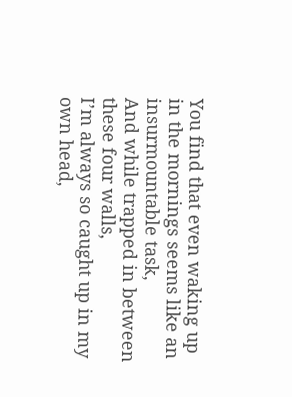You find that even waking up in the mornings seems like an insurmountable task,
And while trapped in between these four walls,
I’m always so caught up in my own head,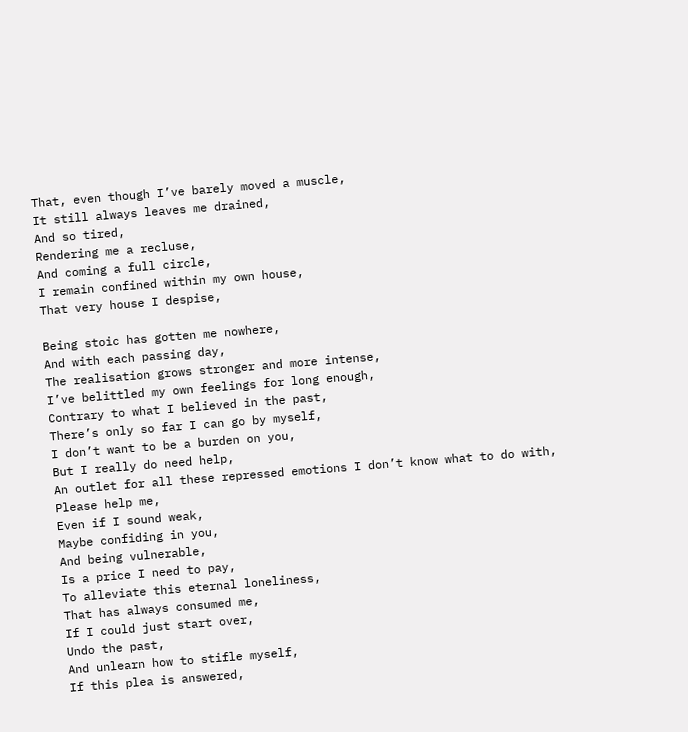That, even though I’ve barely moved a muscle,
It still always leaves me drained,
And so tired,
Rendering me a recluse,
And coming a full circle,
I remain confined within my own house,
That very house I despise,

Being stoic has gotten me nowhere,
And with each passing day,
The realisation grows stronger and more intense,
I’ve belittled my own feelings for long enough,
Contrary to what I believed in the past,
There’s only so far I can go by myself,
I don’t want to be a burden on you,
But I really do need help,
An outlet for all these repressed emotions I don’t know what to do with,
Please help me,
Even if I sound weak,
Maybe confiding in you,
And being vulnerable,
Is a price I need to pay,
To alleviate this eternal loneliness,
That has always consumed me,
If I could just start over,
Undo the past,
And unlearn how to stifle myself,
If this plea is answered,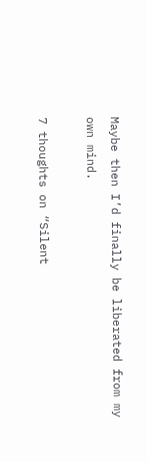Maybe then I’d finally be liberated from my own mind.

7 thoughts on “Silent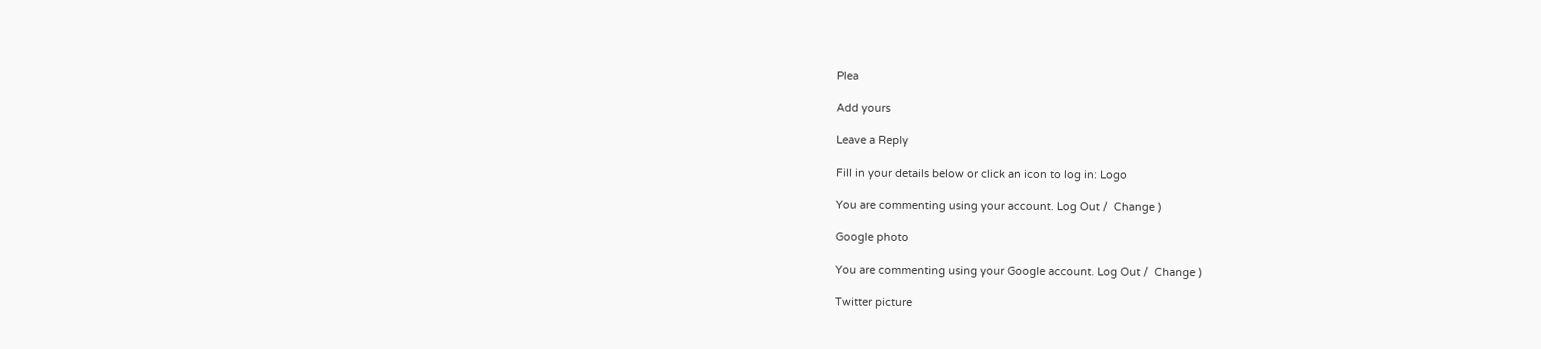Plea

Add yours

Leave a Reply

Fill in your details below or click an icon to log in: Logo

You are commenting using your account. Log Out /  Change )

Google photo

You are commenting using your Google account. Log Out /  Change )

Twitter picture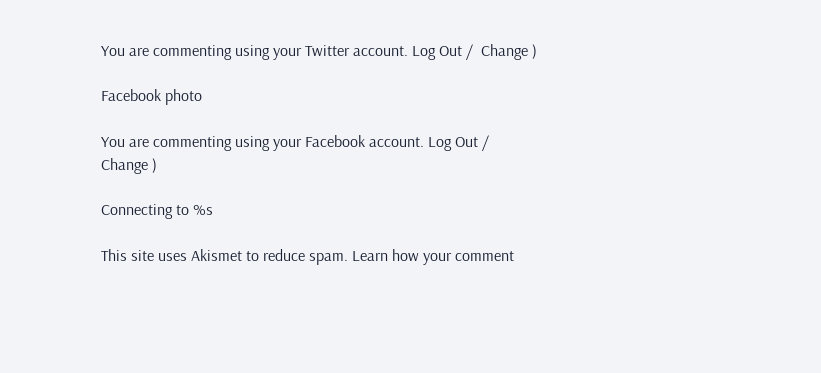You are commenting using your Twitter account. Log Out /  Change )

Facebook photo

You are commenting using your Facebook account. Log Out /  Change )

Connecting to %s

This site uses Akismet to reduce spam. Learn how your comment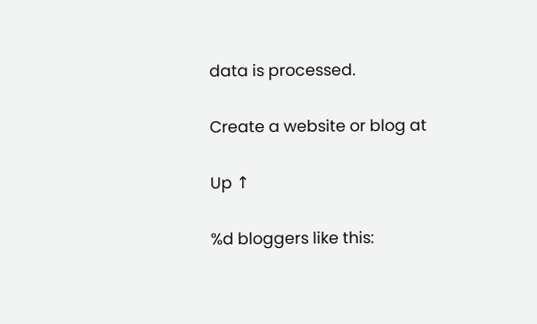data is processed.

Create a website or blog at

Up ↑

%d bloggers like this: